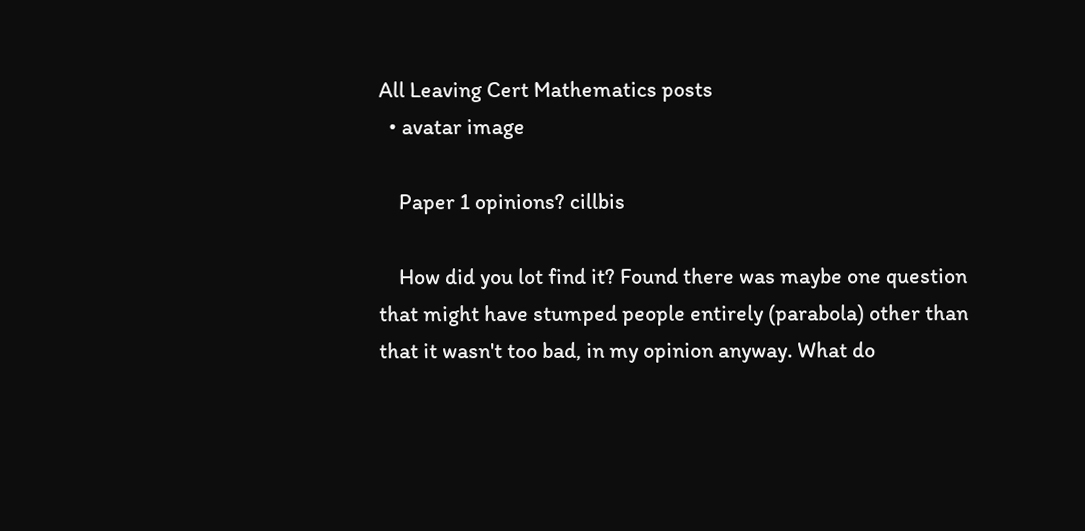All Leaving Cert Mathematics posts
  • avatar image

    Paper 1 opinions? cillbis

    How did you lot find it? Found there was maybe one question that might have stumped people entirely (parabola) other than that it wasn't too bad, in my opinion anyway. What do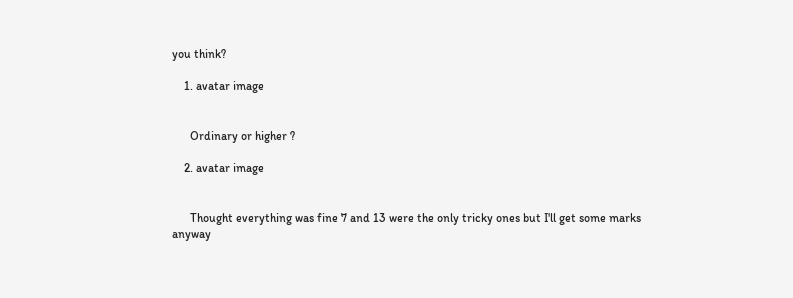you think?

    1. avatar image


      Ordinary or higher ?

    2. avatar image


      Thought everything was fine 7 and 13 were the only tricky ones but I'll get some marks anyway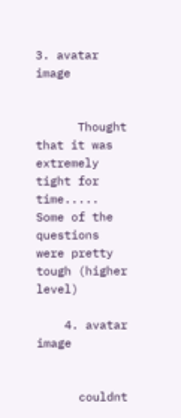3. avatar image


      Thought that it was extremely tight for time..... Some of the questions were pretty tough (higher level)

    4. avatar image


      couldnt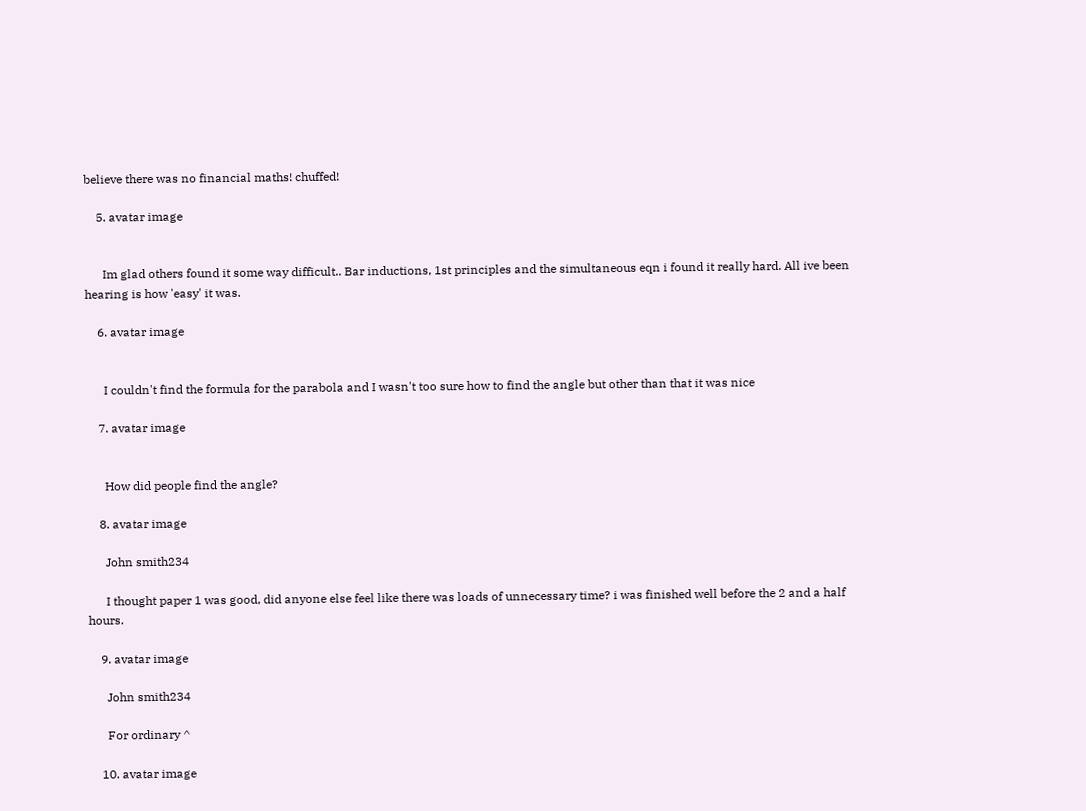believe there was no financial maths! chuffed!

    5. avatar image


      Im glad others found it some way difficult.. Bar inductions, 1st principles and the simultaneous eqn i found it really hard. All ive been hearing is how 'easy' it was.

    6. avatar image


      I couldn't find the formula for the parabola and I wasn't too sure how to find the angle but other than that it was nice

    7. avatar image


      How did people find the angle?

    8. avatar image

      John smith234

      I thought paper 1 was good, did anyone else feel like there was loads of unnecessary time? i was finished well before the 2 and a half hours.

    9. avatar image

      John smith234

      For ordinary ^

    10. avatar image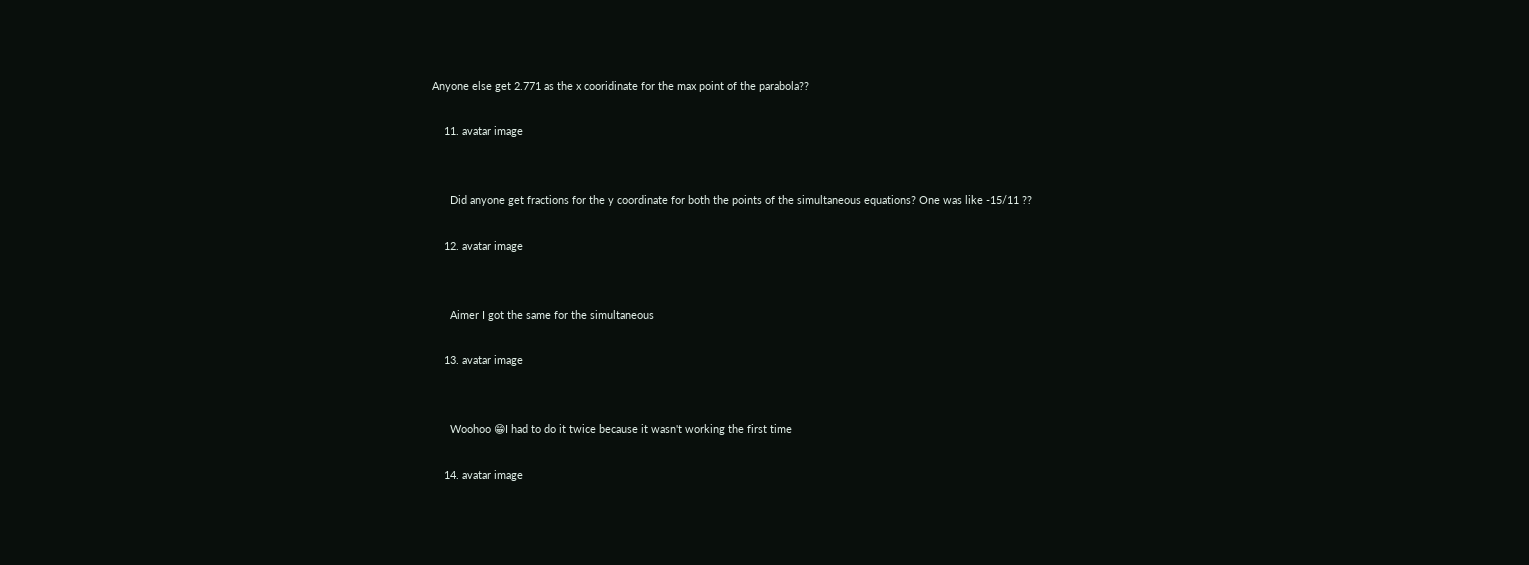Anyone else get 2.771 as the x cooridinate for the max point of the parabola??

    11. avatar image


      Did anyone get fractions for the y coordinate for both the points of the simultaneous equations? One was like -15/11 ??

    12. avatar image


      Aimer I got the same for the simultaneous

    13. avatar image


      Woohoo 😁I had to do it twice because it wasn't working the first time

    14. avatar image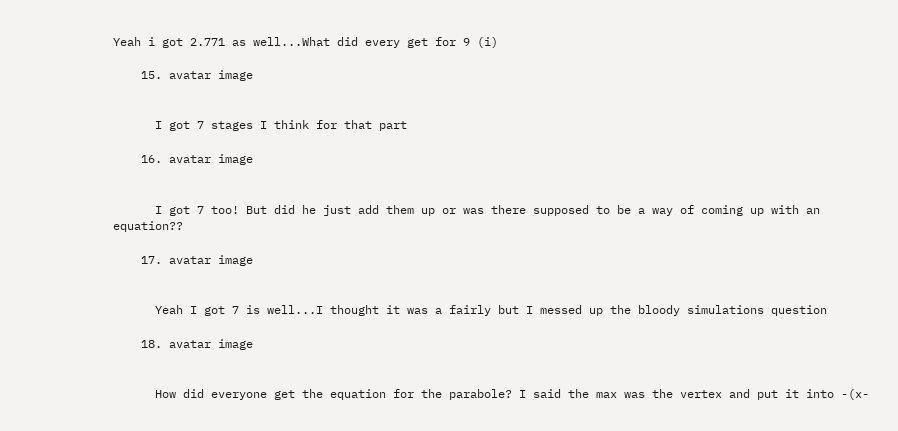Yeah i got 2.771 as well...What did every get for 9 (i)

    15. avatar image


      I got 7 stages I think for that part

    16. avatar image


      I got 7 too! But did he just add them up or was there supposed to be a way of coming up with an equation??

    17. avatar image


      Yeah I got 7 is well...I thought it was a fairly but I messed up the bloody simulations question

    18. avatar image


      How did everyone get the equation for the parabole? I said the max was the vertex and put it into -(x-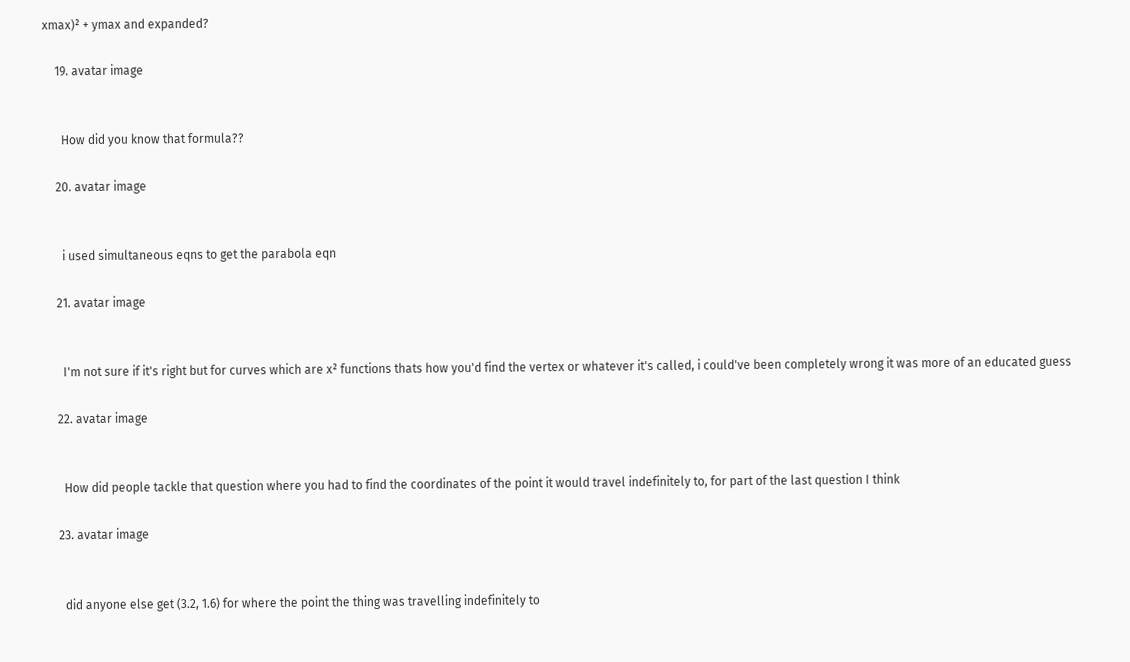xmax)² + ymax and expanded?

    19. avatar image


      How did you know that formula??

    20. avatar image


      i used simultaneous eqns to get the parabola eqn

    21. avatar image


      I'm not sure if it's right but for curves which are x² functions thats how you'd find the vertex or whatever it's called, i could've been completely wrong it was more of an educated guess

    22. avatar image


      How did people tackle that question where you had to find the coordinates of the point it would travel indefinitely to, for part of the last question I think

    23. avatar image


      did anyone else get (3.2, 1.6) for where the point the thing was travelling indefinitely to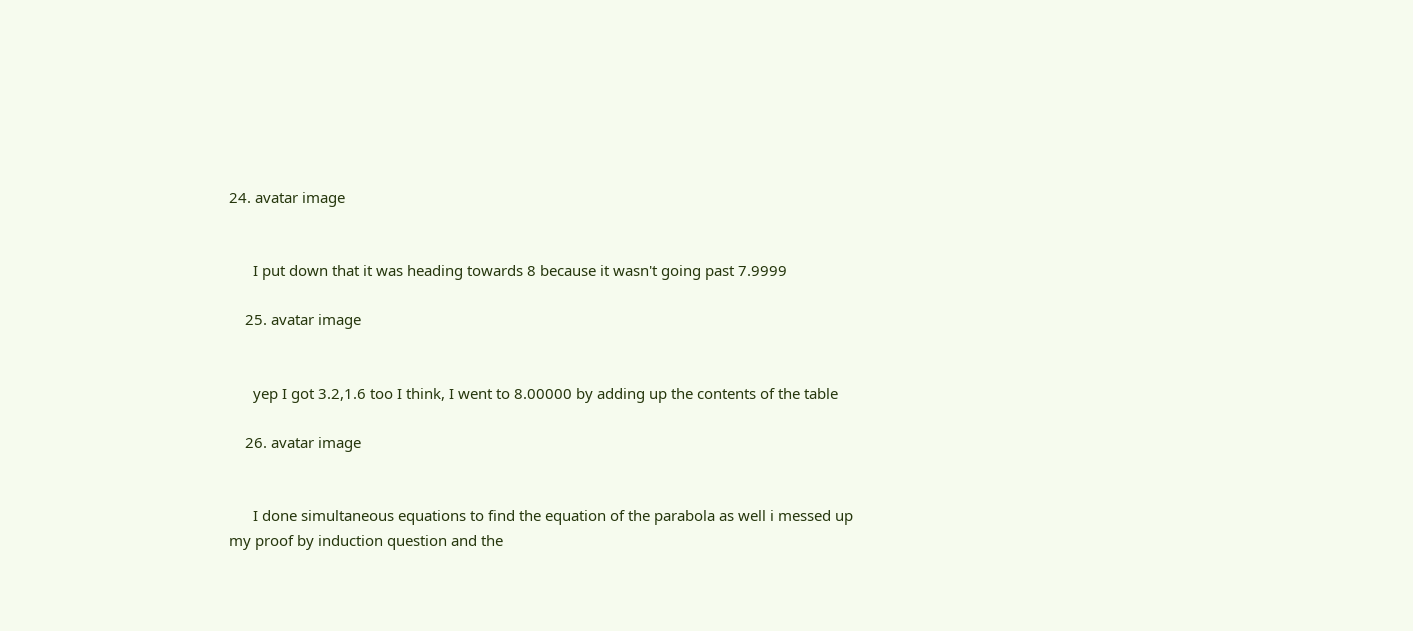24. avatar image


      I put down that it was heading towards 8 because it wasn't going past 7.9999

    25. avatar image


      yep I got 3.2,1.6 too I think, I went to 8.00000 by adding up the contents of the table

    26. avatar image


      I done simultaneous equations to find the equation of the parabola as well i messed up my proof by induction question and the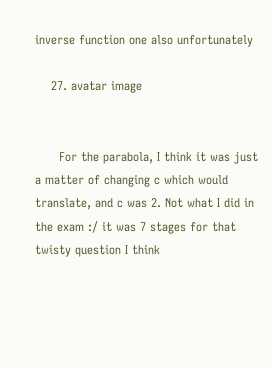inverse function one also unfortunately

    27. avatar image


      For the parabola, I think it was just a matter of changing c which would translate, and c was 2. Not what I did in the exam :/ it was 7 stages for that twisty question I think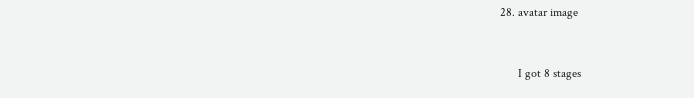28. avatar image


      I got 8 stages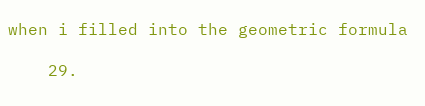when i filled into the geometric formula

    29.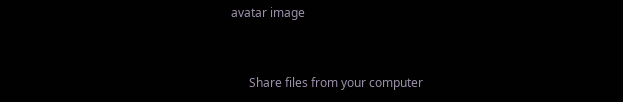avatar image


      Share files from your computer